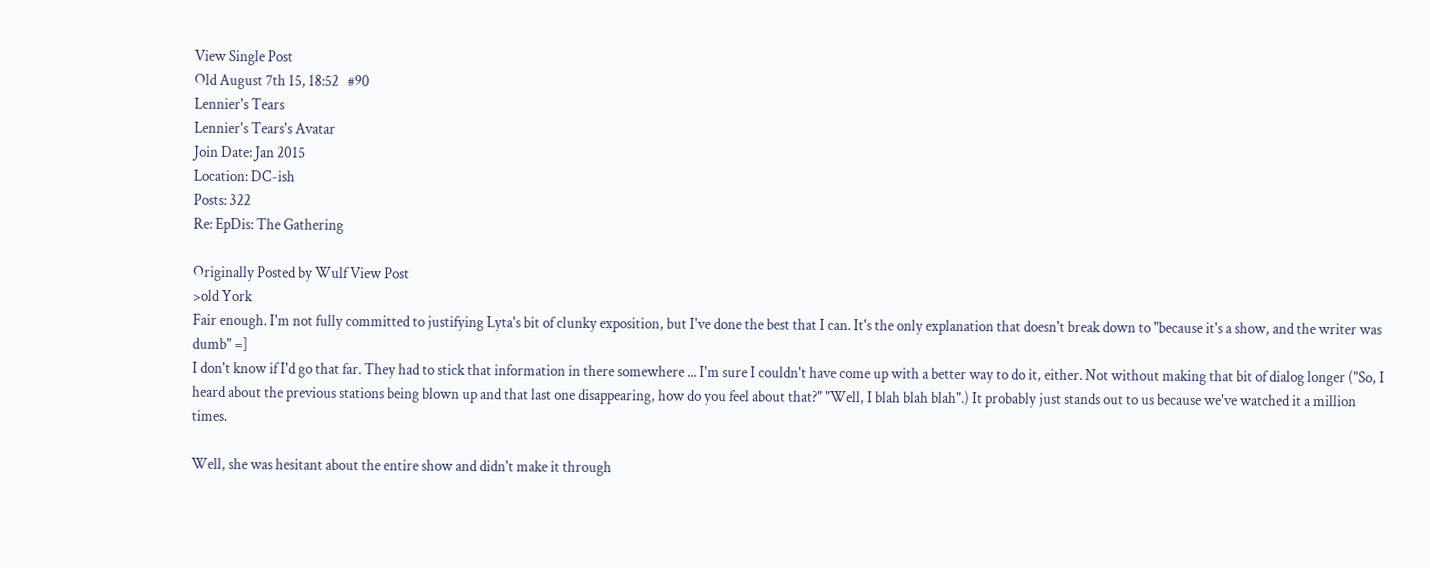View Single Post
Old August 7th 15, 18:52   #90
Lennier's Tears
Lennier's Tears's Avatar
Join Date: Jan 2015
Location: DC-ish
Posts: 322
Re: EpDis: The Gathering

Originally Posted by Wulf View Post
>old York
Fair enough. I'm not fully committed to justifying Lyta's bit of clunky exposition, but I've done the best that I can. It's the only explanation that doesn't break down to "because it's a show, and the writer was dumb" =]
I don't know if I'd go that far. They had to stick that information in there somewhere ... I'm sure I couldn't have come up with a better way to do it, either. Not without making that bit of dialog longer ("So, I heard about the previous stations being blown up and that last one disappearing, how do you feel about that?" "Well, I blah blah blah".) It probably just stands out to us because we've watched it a million times.

Well, she was hesitant about the entire show and didn't make it through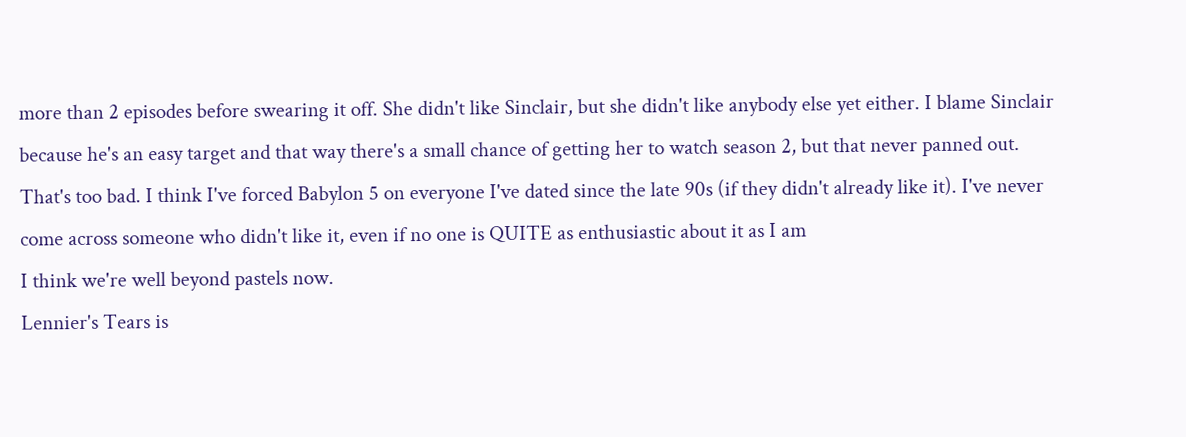more than 2 episodes before swearing it off. She didn't like Sinclair, but she didn't like anybody else yet either. I blame Sinclair because he's an easy target and that way there's a small chance of getting her to watch season 2, but that never panned out.
That's too bad. I think I've forced Babylon 5 on everyone I've dated since the late 90s (if they didn't already like it). I've never come across someone who didn't like it, even if no one is QUITE as enthusiastic about it as I am
I think we're well beyond pastels now.
Lennier's Tears is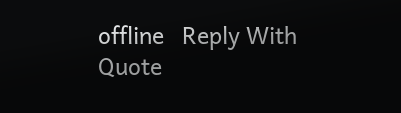offline   Reply With Quote